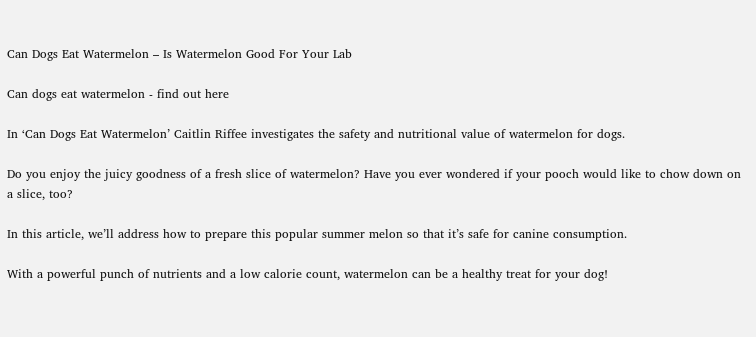Can Dogs Eat Watermelon – Is Watermelon Good For Your Lab

Can dogs eat watermelon - find out here

In ‘Can Dogs Eat Watermelon’ Caitlin Riffee investigates the safety and nutritional value of watermelon for dogs.

Do you enjoy the juicy goodness of a fresh slice of watermelon? Have you ever wondered if your pooch would like to chow down on a slice, too?

In this article, we’ll address how to prepare this popular summer melon so that it’s safe for canine consumption.

With a powerful punch of nutrients and a low calorie count, watermelon can be a healthy treat for your dog!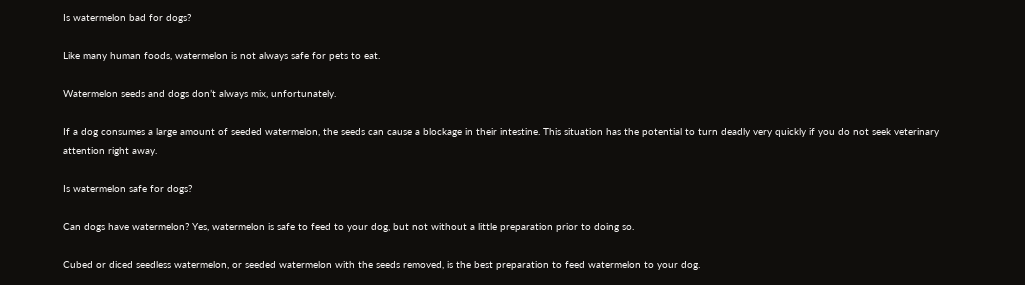Is watermelon bad for dogs?

Like many human foods, watermelon is not always safe for pets to eat.

Watermelon seeds and dogs don’t always mix, unfortunately.

If a dog consumes a large amount of seeded watermelon, the seeds can cause a blockage in their intestine. This situation has the potential to turn deadly very quickly if you do not seek veterinary attention right away.

Is watermelon safe for dogs?

Can dogs have watermelon? Yes, watermelon is safe to feed to your dog, but not without a little preparation prior to doing so.

Cubed or diced seedless watermelon, or seeded watermelon with the seeds removed, is the best preparation to feed watermelon to your dog.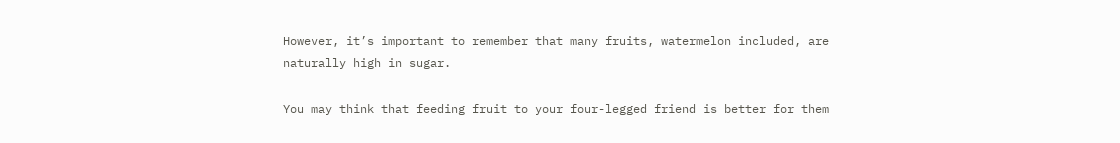However, it’s important to remember that many fruits, watermelon included, are naturally high in sugar.

You may think that feeding fruit to your four-legged friend is better for them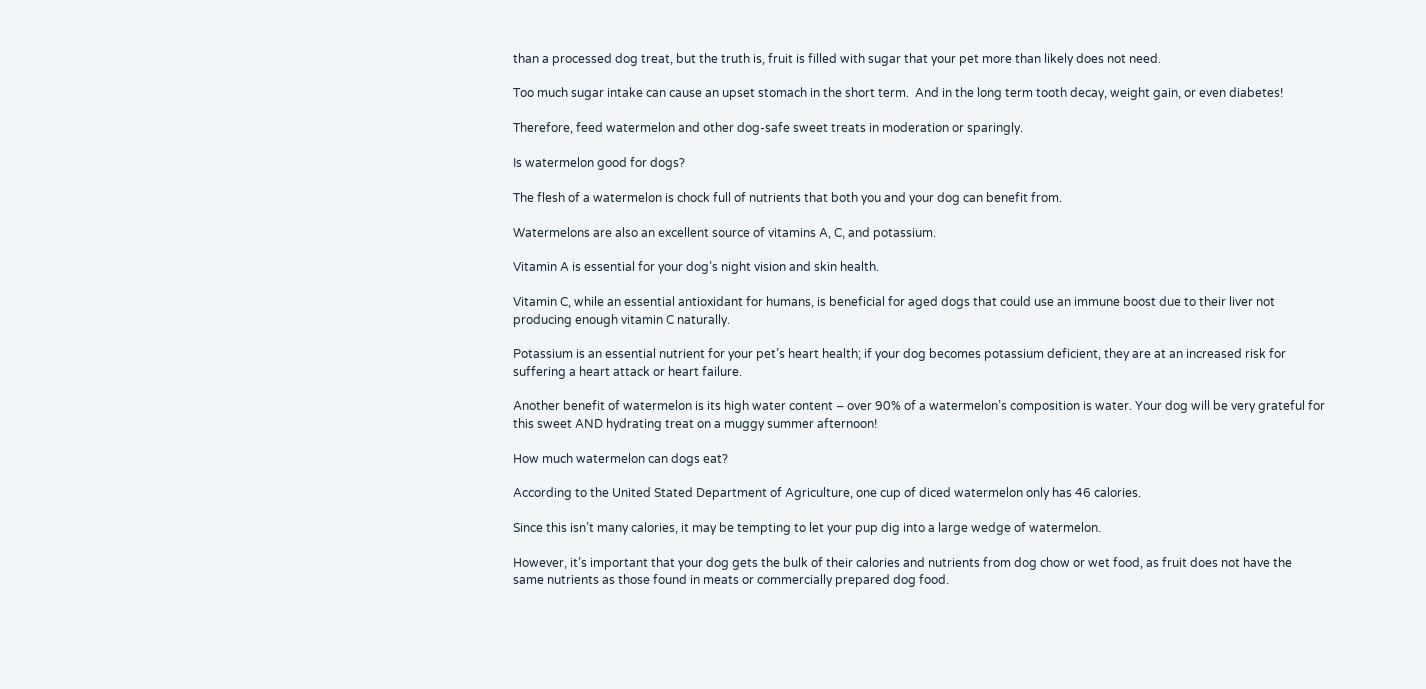than a processed dog treat, but the truth is, fruit is filled with sugar that your pet more than likely does not need.

Too much sugar intake can cause an upset stomach in the short term.  And in the long term tooth decay, weight gain, or even diabetes!

Therefore, feed watermelon and other dog-safe sweet treats in moderation or sparingly.

Is watermelon good for dogs?

The flesh of a watermelon is chock full of nutrients that both you and your dog can benefit from.

Watermelons are also an excellent source of vitamins A, C, and potassium.

Vitamin A is essential for your dog’s night vision and skin health.

Vitamin C, while an essential antioxidant for humans, is beneficial for aged dogs that could use an immune boost due to their liver not producing enough vitamin C naturally.

Potassium is an essential nutrient for your pet’s heart health; if your dog becomes potassium deficient, they are at an increased risk for suffering a heart attack or heart failure.

Another benefit of watermelon is its high water content – over 90% of a watermelon’s composition is water. Your dog will be very grateful for this sweet AND hydrating treat on a muggy summer afternoon!

How much watermelon can dogs eat?

According to the United Stated Department of Agriculture, one cup of diced watermelon only has 46 calories.

Since this isn’t many calories, it may be tempting to let your pup dig into a large wedge of watermelon.

However, it’s important that your dog gets the bulk of their calories and nutrients from dog chow or wet food, as fruit does not have the same nutrients as those found in meats or commercially prepared dog food.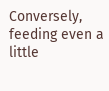Conversely, feeding even a little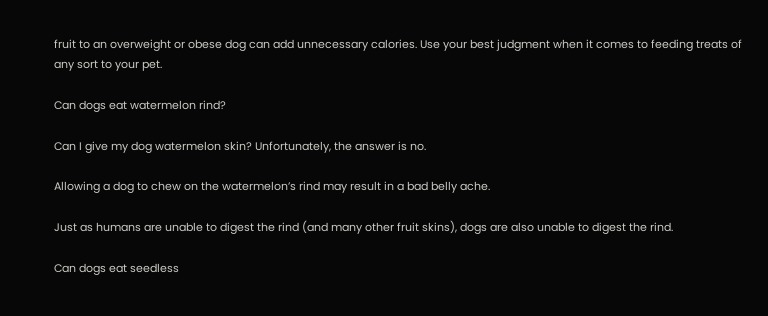fruit to an overweight or obese dog can add unnecessary calories. Use your best judgment when it comes to feeding treats of any sort to your pet.

Can dogs eat watermelon rind?

Can I give my dog watermelon skin? Unfortunately, the answer is no.

Allowing a dog to chew on the watermelon’s rind may result in a bad belly ache.

Just as humans are unable to digest the rind (and many other fruit skins), dogs are also unable to digest the rind.

Can dogs eat seedless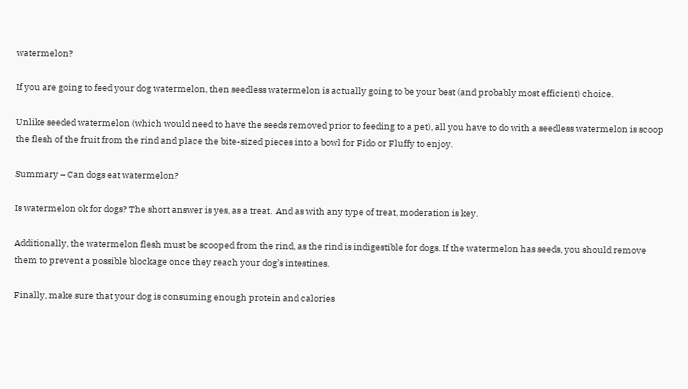watermelon?

If you are going to feed your dog watermelon, then seedless watermelon is actually going to be your best (and probably most efficient) choice.

Unlike seeded watermelon (which would need to have the seeds removed prior to feeding to a pet), all you have to do with a seedless watermelon is scoop the flesh of the fruit from the rind and place the bite-sized pieces into a bowl for Fido or Fluffy to enjoy.

Summary – Can dogs eat watermelon?

Is watermelon ok for dogs? The short answer is yes, as a treat.  And as with any type of treat, moderation is key.

Additionally, the watermelon flesh must be scooped from the rind, as the rind is indigestible for dogs. If the watermelon has seeds, you should remove them to prevent a possible blockage once they reach your dog’s intestines.

Finally, make sure that your dog is consuming enough protein and calories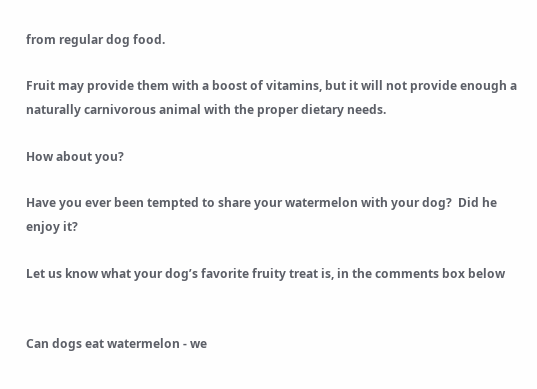from regular dog food.

Fruit may provide them with a boost of vitamins, but it will not provide enough a naturally carnivorous animal with the proper dietary needs.

How about you?

Have you ever been tempted to share your watermelon with your dog?  Did he enjoy it?

Let us know what your dog’s favorite fruity treat is, in the comments box below


Can dogs eat watermelon - we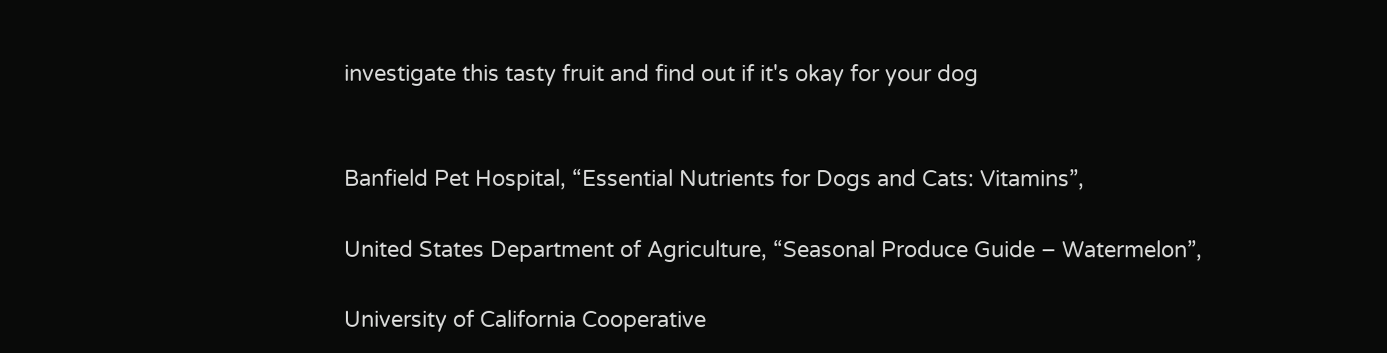investigate this tasty fruit and find out if it's okay for your dog


Banfield Pet Hospital, “Essential Nutrients for Dogs and Cats: Vitamins”,

United States Department of Agriculture, “Seasonal Produce Guide – Watermelon”,

University of California Cooperative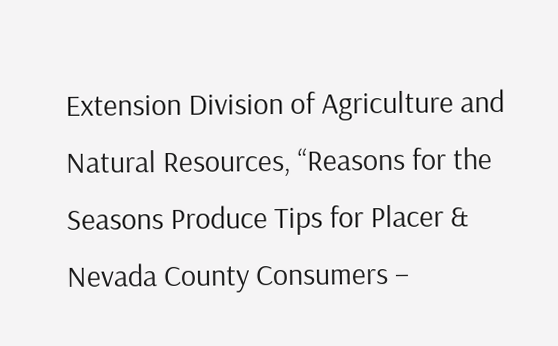Extension Division of Agriculture and Natural Resources, “Reasons for the Seasons Produce Tips for Placer & Nevada County Consumers –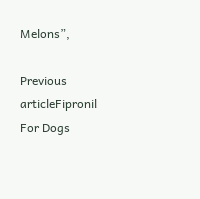Melons”,

Previous articleFipronil For Dogs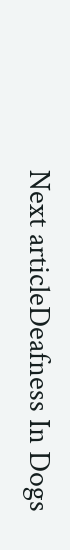Next articleDeafness In Dogs